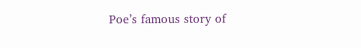Poe’s famous story of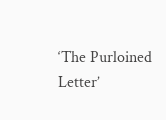‘The Purloined Letter’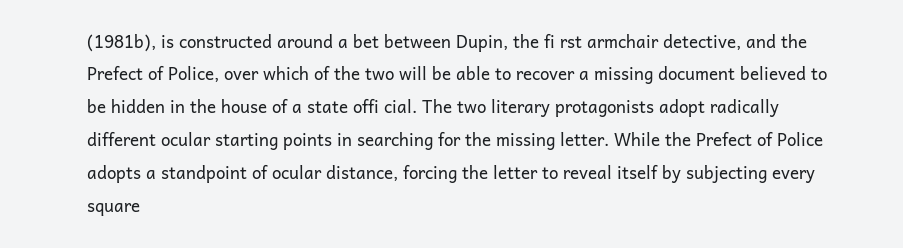(1981b), is constructed around a bet between Dupin, the fi rst armchair detective, and the Prefect of Police, over which of the two will be able to recover a missing document believed to be hidden in the house of a state offi cial. The two literary protagonists adopt radically different ocular starting points in searching for the missing letter. While the Prefect of Police adopts a standpoint of ocular distance, forcing the letter to reveal itself by subjecting every square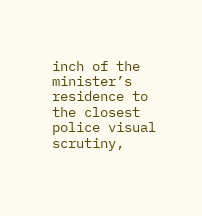inch of the minister’s residence to the closest police visual scrutiny,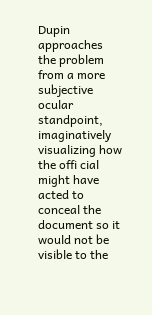Dupin approaches the problem from a more subjective ocular standpoint, imaginatively visualizing how the offi cial might have acted to conceal the document so it would not be visible to the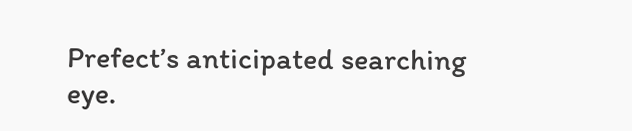Prefect’s anticipated searching eye.